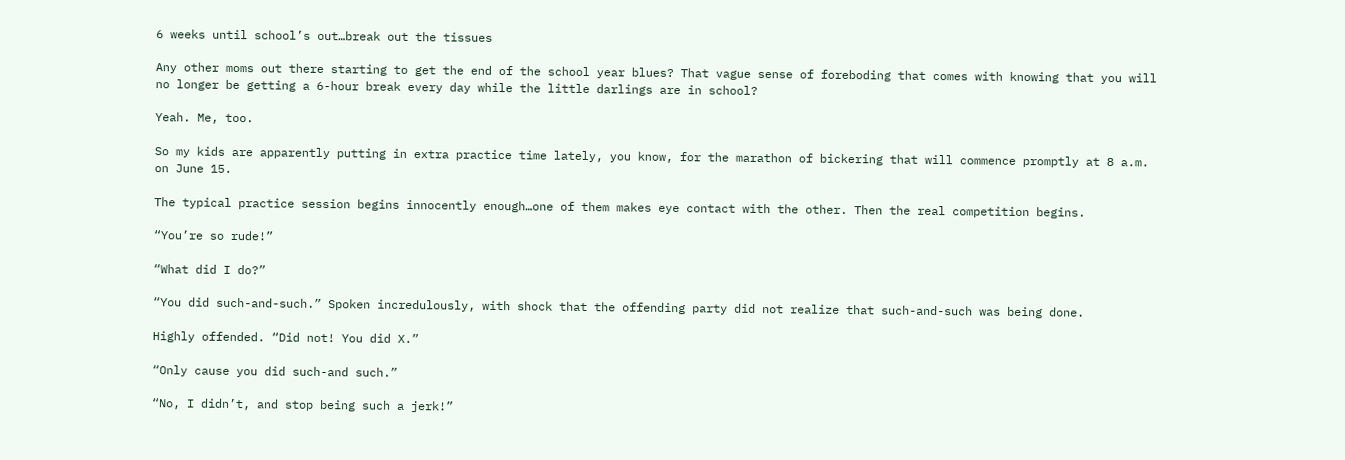6 weeks until school’s out…break out the tissues

Any other moms out there starting to get the end of the school year blues? That vague sense of foreboding that comes with knowing that you will no longer be getting a 6-hour break every day while the little darlings are in school?

Yeah. Me, too.

So my kids are apparently putting in extra practice time lately, you know, for the marathon of bickering that will commence promptly at 8 a.m. on June 15.

The typical practice session begins innocently enough…one of them makes eye contact with the other. Then the real competition begins.

“You’re so rude!”

“What did I do?”

“You did such-and-such.” Spoken incredulously, with shock that the offending party did not realize that such-and-such was being done.

Highly offended. “Did not! You did X.”

“Only cause you did such-and such.”

“No, I didn’t, and stop being such a jerk!”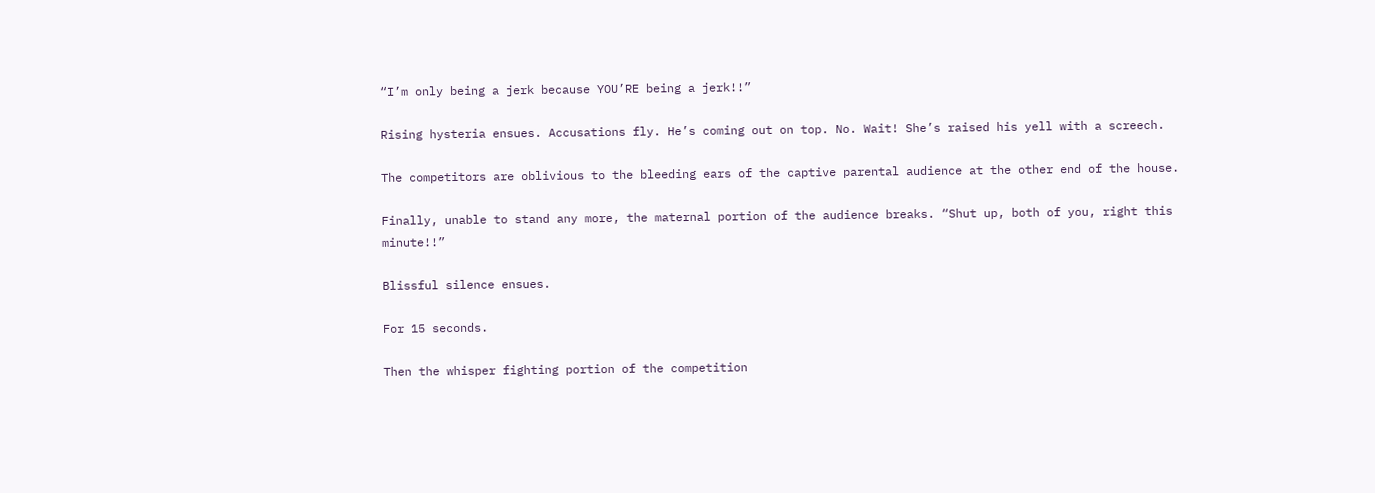“I’m only being a jerk because YOU’RE being a jerk!!”

Rising hysteria ensues. Accusations fly. He’s coming out on top. No. Wait! She’s raised his yell with a screech.

The competitors are oblivious to the bleeding ears of the captive parental audience at the other end of the house.

Finally, unable to stand any more, the maternal portion of the audience breaks. “Shut up, both of you, right this minute!!”

Blissful silence ensues.

For 15 seconds.

Then the whisper fighting portion of the competition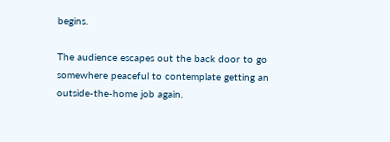begins.

The audience escapes out the back door to go somewhere peaceful to contemplate getting an outside-the-home job again.